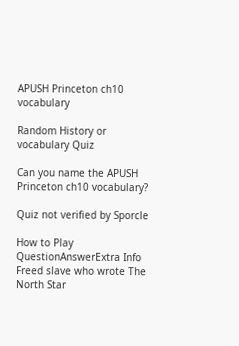APUSH Princeton ch10 vocabulary

Random History or vocabulary Quiz

Can you name the APUSH Princeton ch10 vocabulary?

Quiz not verified by Sporcle

How to Play
QuestionAnswerExtra Info
Freed slave who wrote The North Star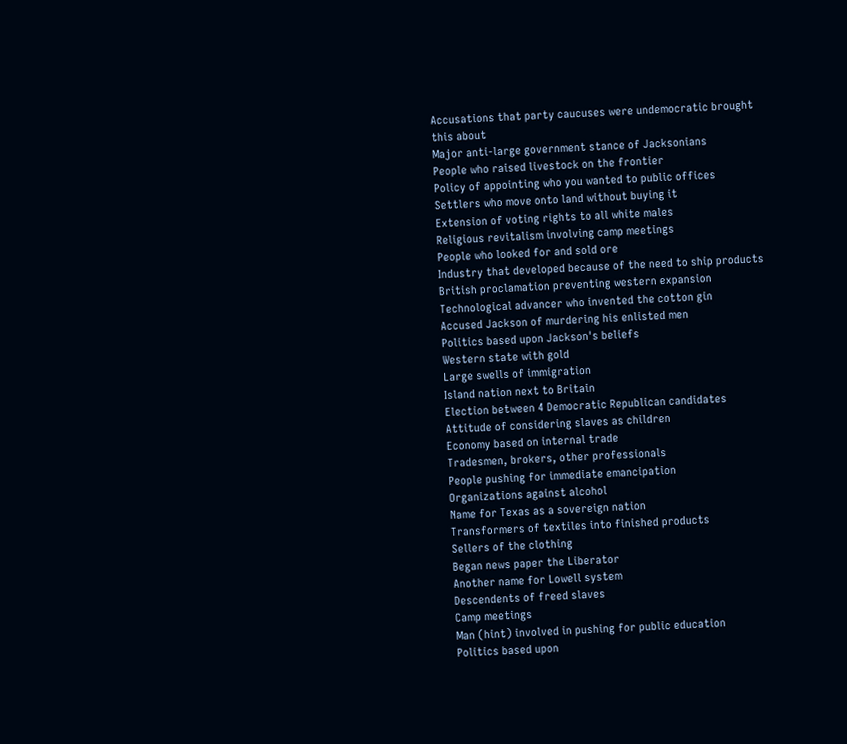Accusations that party caucuses were undemocratic brought this about
Major anti-large government stance of Jacksonians
People who raised livestock on the frontier
Policy of appointing who you wanted to public offices
Settlers who move onto land without buying it
Extension of voting rights to all white males
Religious revitalism involving camp meetings
People who looked for and sold ore
Industry that developed because of the need to ship products
British proclamation preventing western expansion
Technological advancer who invented the cotton gin
Accused Jackson of murdering his enlisted men
Politics based upon Jackson's beliefs
Western state with gold
Large swells of immigration
Island nation next to Britain
Election between 4 Democratic Republican candidates
Attitude of considering slaves as children
Economy based on internal trade
Tradesmen, brokers, other professionals
People pushing for immediate emancipation
Organizations against alcohol
Name for Texas as a sovereign nation
Transformers of textiles into finished products
Sellers of the clothing
Began news paper the Liberator
Another name for Lowell system
Descendents of freed slaves
Camp meetings
Man (hint) involved in pushing for public education
Politics based upon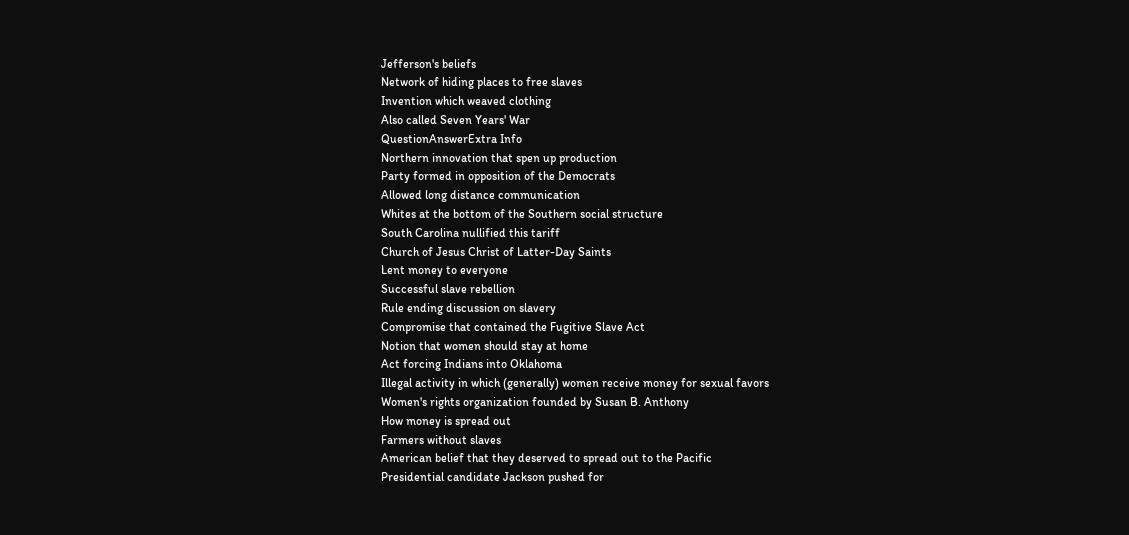Jefferson's beliefs
Network of hiding places to free slaves
Invention which weaved clothing
Also called Seven Years' War
QuestionAnswerExtra Info
Northern innovation that spen up production
Party formed in opposition of the Democrats
Allowed long distance communication
Whites at the bottom of the Southern social structure
South Carolina nullified this tariff
Church of Jesus Christ of Latter-Day Saints
Lent money to everyone
Successful slave rebellion
Rule ending discussion on slavery
Compromise that contained the Fugitive Slave Act
Notion that women should stay at home
Act forcing Indians into Oklahoma
Illegal activity in which (generally) women receive money for sexual favors
Women's rights organization founded by Susan B. Anthony
How money is spread out
Farmers without slaves
American belief that they deserved to spread out to the Pacific
Presidential candidate Jackson pushed for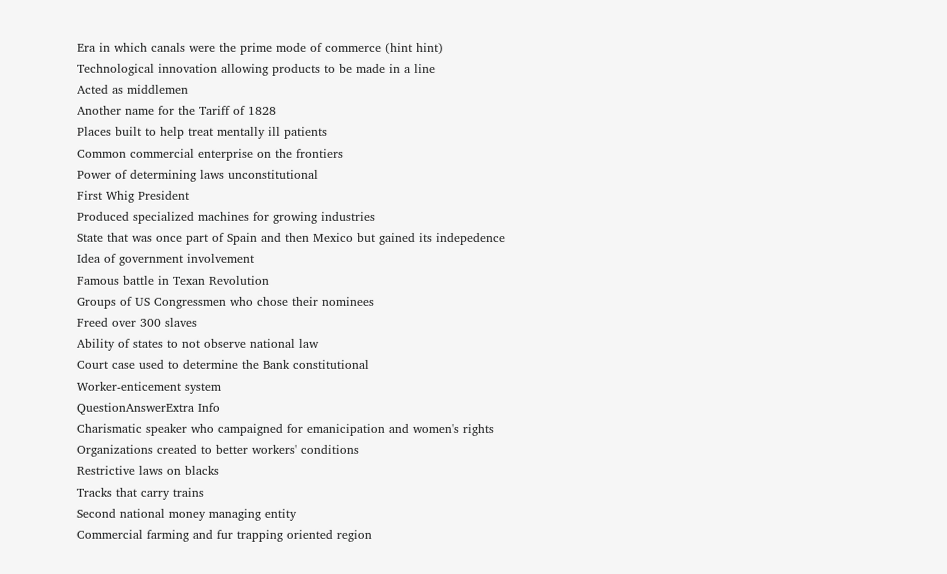Era in which canals were the prime mode of commerce (hint hint)
Technological innovation allowing products to be made in a line
Acted as middlemen
Another name for the Tariff of 1828
Places built to help treat mentally ill patients
Common commercial enterprise on the frontiers
Power of determining laws unconstitutional
First Whig President
Produced specialized machines for growing industries
State that was once part of Spain and then Mexico but gained its indepedence
Idea of government involvement
Famous battle in Texan Revolution
Groups of US Congressmen who chose their nominees
Freed over 300 slaves
Ability of states to not observe national law
Court case used to determine the Bank constitutional
Worker-enticement system
QuestionAnswerExtra Info
Charismatic speaker who campaigned for emanicipation and women's rights
Organizations created to better workers' conditions
Restrictive laws on blacks
Tracks that carry trains
Second national money managing entity
Commercial farming and fur trapping oriented region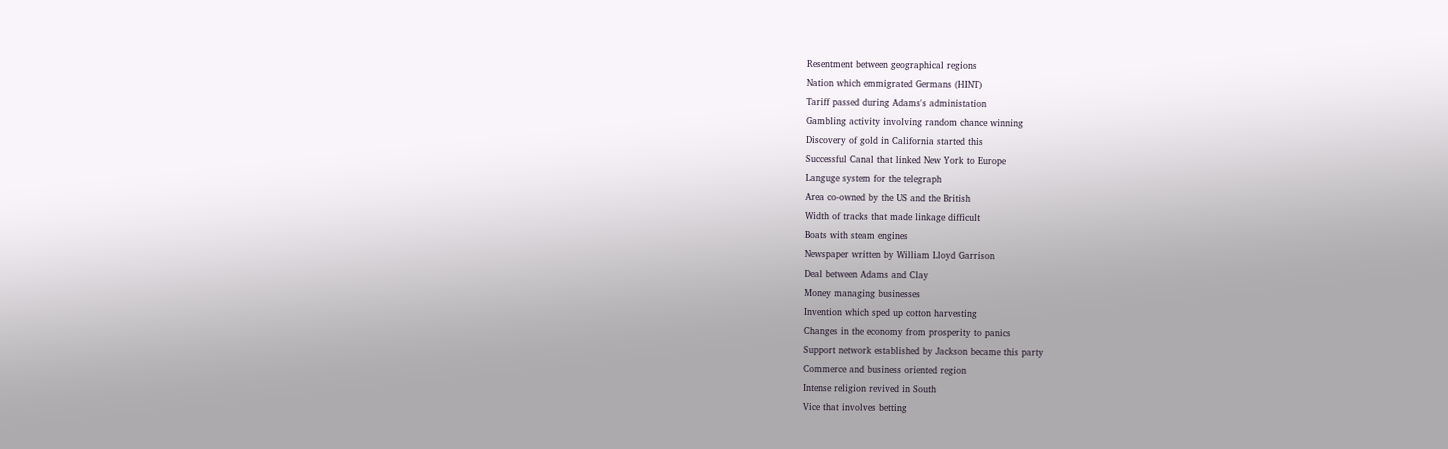Resentment between geographical regions
Nation which emmigrated Germans (HINT)
Tariff passed during Adams's administation
Gambling activity involving random chance winning
Discovery of gold in California started this
Successful Canal that linked New York to Europe
Languge system for the telegraph
Area co-owned by the US and the British
Width of tracks that made linkage difficult
Boats with steam engines
Newspaper written by William Lloyd Garrison
Deal between Adams and Clay
Money managing businesses
Invention which sped up cotton harvesting
Changes in the economy from prosperity to panics
Support network established by Jackson became this party
Commerce and business oriented region
Intense religion revived in South
Vice that involves betting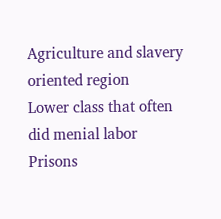Agriculture and slavery oriented region
Lower class that often did menial labor
Prisons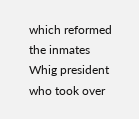which reformed the inmates
Whig president who took over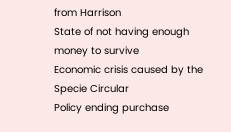from Harrison
State of not having enough money to survive
Economic crisis caused by the Specie Circular
Policy ending purchase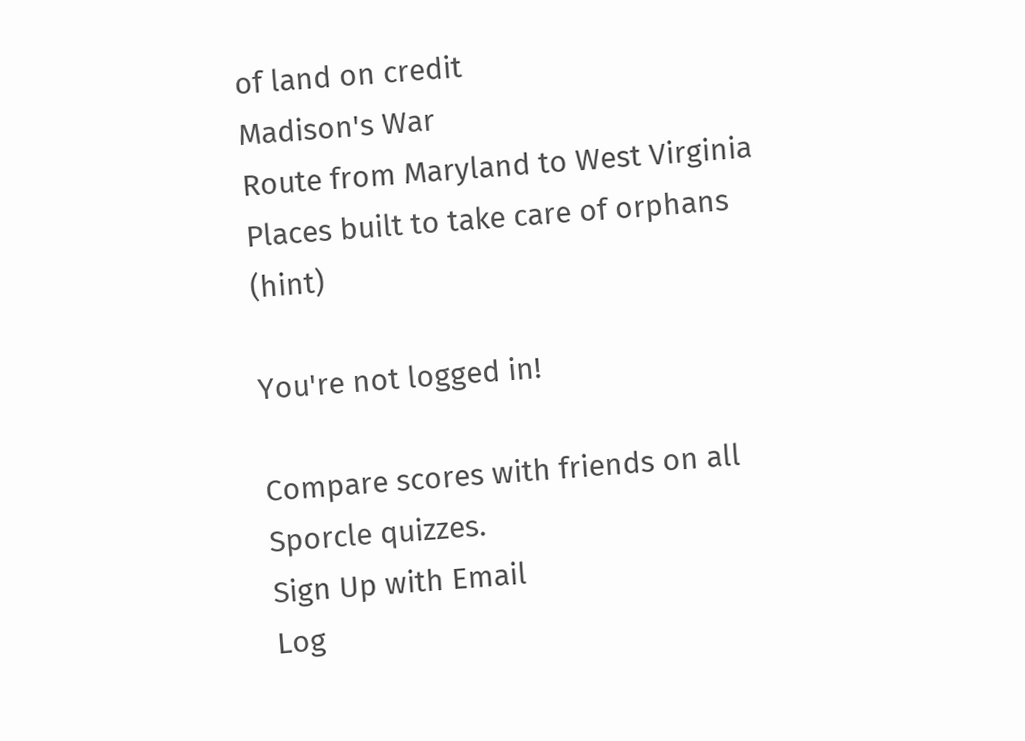of land on credit
Madison's War
Route from Maryland to West Virginia
Places built to take care of orphans (hint)

You're not logged in!

Compare scores with friends on all Sporcle quizzes.
Sign Up with Email
Log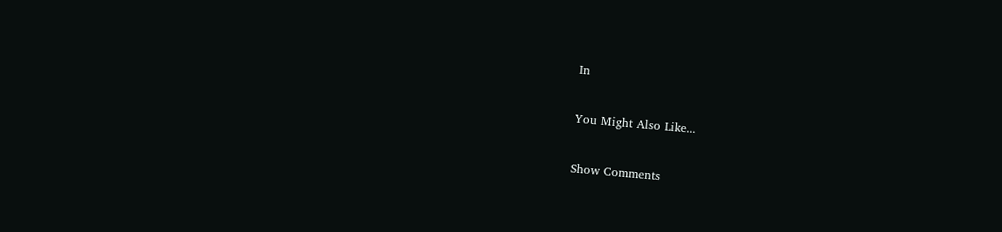In

You Might Also Like...

Show Comments